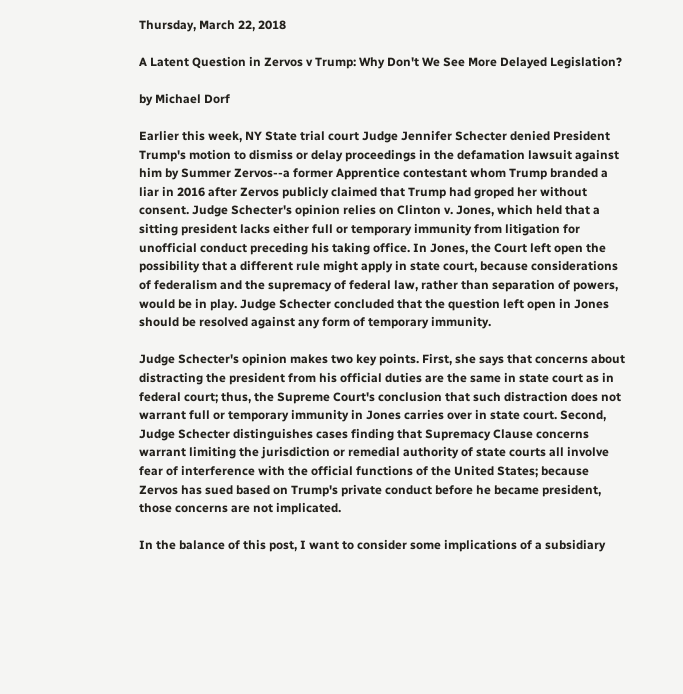Thursday, March 22, 2018

A Latent Question in Zervos v Trump: Why Don't We See More Delayed Legislation?

by Michael Dorf

Earlier this week, NY State trial court Judge Jennifer Schecter denied President Trump's motion to dismiss or delay proceedings in the defamation lawsuit against him by Summer Zervos--a former Apprentice contestant whom Trump branded a liar in 2016 after Zervos publicly claimed that Trump had groped her without consent. Judge Schecter's opinion relies on Clinton v. Jones, which held that a sitting president lacks either full or temporary immunity from litigation for unofficial conduct preceding his taking office. In Jones, the Court left open the possibility that a different rule might apply in state court, because considerations of federalism and the supremacy of federal law, rather than separation of powers, would be in play. Judge Schecter concluded that the question left open in Jones should be resolved against any form of temporary immunity.

Judge Schecter's opinion makes two key points. First, she says that concerns about distracting the president from his official duties are the same in state court as in federal court; thus, the Supreme Court's conclusion that such distraction does not warrant full or temporary immunity in Jones carries over in state court. Second, Judge Schecter distinguishes cases finding that Supremacy Clause concerns warrant limiting the jurisdiction or remedial authority of state courts all involve fear of interference with the official functions of the United States; because Zervos has sued based on Trump's private conduct before he became president, those concerns are not implicated.

In the balance of this post, I want to consider some implications of a subsidiary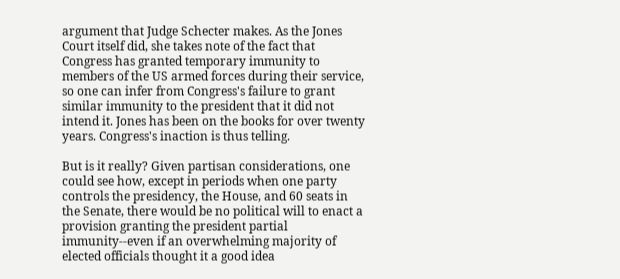argument that Judge Schecter makes. As the Jones Court itself did, she takes note of the fact that Congress has granted temporary immunity to members of the US armed forces during their service, so one can infer from Congress's failure to grant similar immunity to the president that it did not intend it. Jones has been on the books for over twenty years. Congress's inaction is thus telling.

But is it really? Given partisan considerations, one could see how, except in periods when one party controls the presidency, the House, and 60 seats in the Senate, there would be no political will to enact a provision granting the president partial immunity--even if an overwhelming majority of elected officials thought it a good idea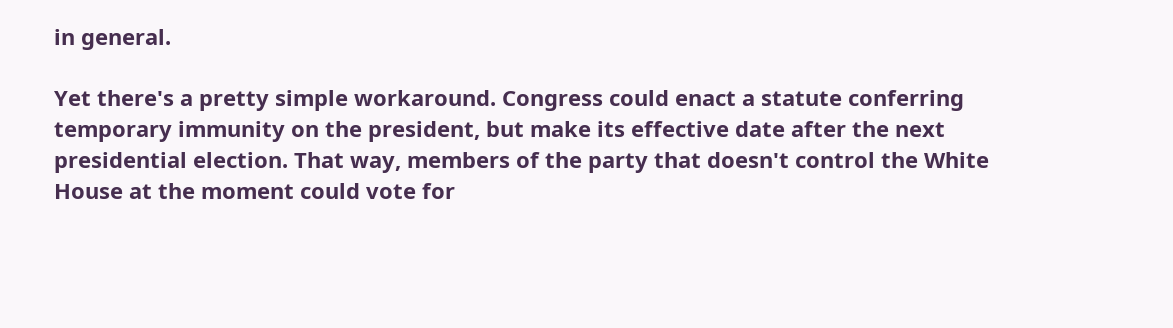in general.

Yet there's a pretty simple workaround. Congress could enact a statute conferring temporary immunity on the president, but make its effective date after the next presidential election. That way, members of the party that doesn't control the White House at the moment could vote for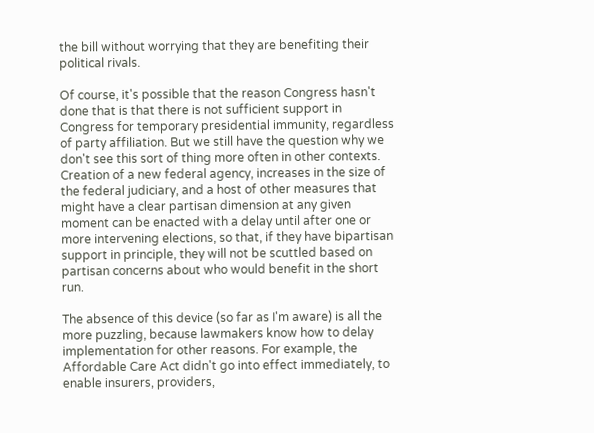the bill without worrying that they are benefiting their political rivals.

Of course, it's possible that the reason Congress hasn't done that is that there is not sufficient support in Congress for temporary presidential immunity, regardless of party affiliation. But we still have the question why we don't see this sort of thing more often in other contexts. Creation of a new federal agency, increases in the size of the federal judiciary, and a host of other measures that might have a clear partisan dimension at any given moment can be enacted with a delay until after one or more intervening elections, so that, if they have bipartisan support in principle, they will not be scuttled based on partisan concerns about who would benefit in the short run.

The absence of this device (so far as I'm aware) is all the more puzzling, because lawmakers know how to delay implementation for other reasons. For example, the Affordable Care Act didn't go into effect immediately, to enable insurers, providers,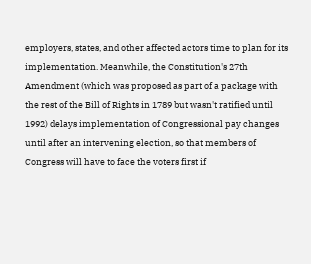employers, states, and other affected actors time to plan for its implementation. Meanwhile, the Constitution's 27th Amendment (which was proposed as part of a package with the rest of the Bill of Rights in 1789 but wasn't ratified until 1992) delays implementation of Congressional pay changes until after an intervening election, so that members of Congress will have to face the voters first if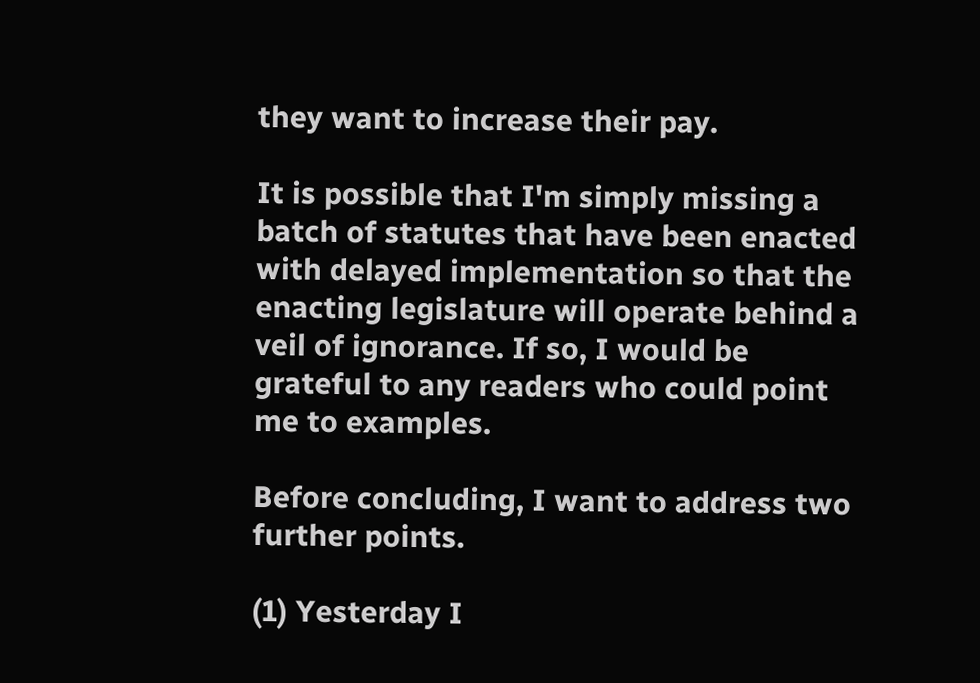they want to increase their pay.

It is possible that I'm simply missing a batch of statutes that have been enacted with delayed implementation so that the enacting legislature will operate behind a veil of ignorance. If so, I would be grateful to any readers who could point me to examples.

Before concluding, I want to address two further points.

(1) Yesterday I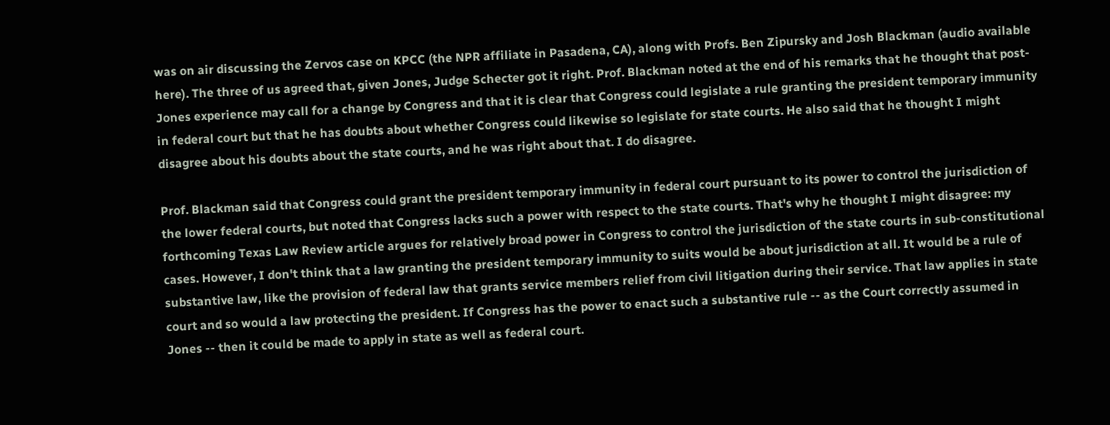was on air discussing the Zervos case on KPCC (the NPR affiliate in Pasadena, CA), along with Profs. Ben Zipursky and Josh Blackman (audio available here). The three of us agreed that, given Jones, Judge Schecter got it right. Prof. Blackman noted at the end of his remarks that he thought that post-Jones experience may call for a change by Congress and that it is clear that Congress could legislate a rule granting the president temporary immunity in federal court but that he has doubts about whether Congress could likewise so legislate for state courts. He also said that he thought I might disagree about his doubts about the state courts, and he was right about that. I do disagree.

Prof. Blackman said that Congress could grant the president temporary immunity in federal court pursuant to its power to control the jurisdiction of the lower federal courts, but noted that Congress lacks such a power with respect to the state courts. That's why he thought I might disagree: my forthcoming Texas Law Review article argues for relatively broad power in Congress to control the jurisdiction of the state courts in sub-constitutional cases. However, I don't think that a law granting the president temporary immunity to suits would be about jurisdiction at all. It would be a rule of substantive law, like the provision of federal law that grants service members relief from civil litigation during their service. That law applies in state court and so would a law protecting the president. If Congress has the power to enact such a substantive rule -- as the Court correctly assumed in Jones -- then it could be made to apply in state as well as federal court.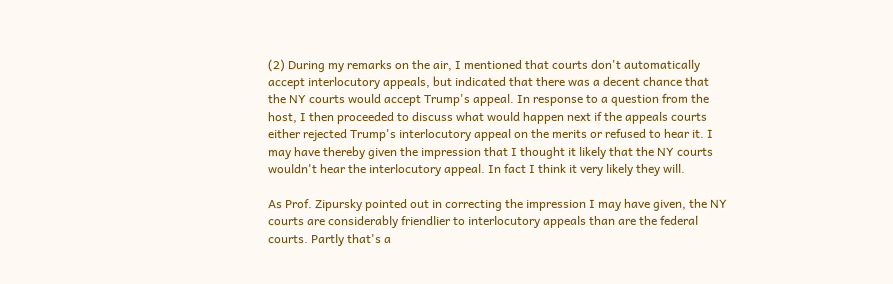(2) During my remarks on the air, I mentioned that courts don't automatically accept interlocutory appeals, but indicated that there was a decent chance that the NY courts would accept Trump's appeal. In response to a question from the host, I then proceeded to discuss what would happen next if the appeals courts either rejected Trump's interlocutory appeal on the merits or refused to hear it. I may have thereby given the impression that I thought it likely that the NY courts wouldn't hear the interlocutory appeal. In fact I think it very likely they will.

As Prof. Zipursky pointed out in correcting the impression I may have given, the NY courts are considerably friendlier to interlocutory appeals than are the federal courts. Partly that's a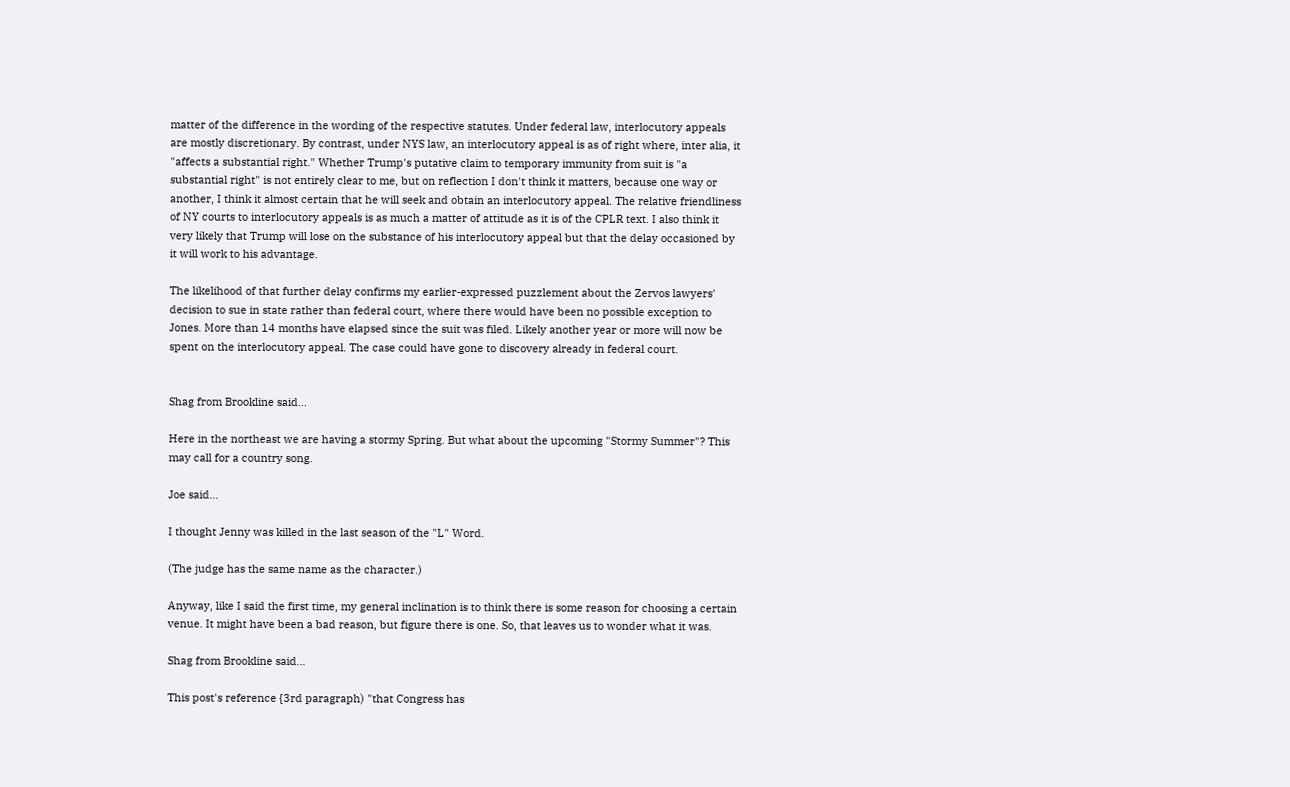matter of the difference in the wording of the respective statutes. Under federal law, interlocutory appeals are mostly discretionary. By contrast, under NYS law, an interlocutory appeal is as of right where, inter alia, it "affects a substantial right." Whether Trump's putative claim to temporary immunity from suit is "a substantial right" is not entirely clear to me, but on reflection I don't think it matters, because one way or another, I think it almost certain that he will seek and obtain an interlocutory appeal. The relative friendliness of NY courts to interlocutory appeals is as much a matter of attitude as it is of the CPLR text. I also think it very likely that Trump will lose on the substance of his interlocutory appeal but that the delay occasioned by it will work to his advantage.

The likelihood of that further delay confirms my earlier-expressed puzzlement about the Zervos lawyers' decision to sue in state rather than federal court, where there would have been no possible exception to Jones. More than 14 months have elapsed since the suit was filed. Likely another year or more will now be spent on the interlocutory appeal. The case could have gone to discovery already in federal court.


Shag from Brookline said...

Here in the northeast we are having a stormy Spring. But what about the upcoming "Stormy Summer"? This may call for a country song.

Joe said...

I thought Jenny was killed in the last season of the "L" Word.

(The judge has the same name as the character.)

Anyway, like I said the first time, my general inclination is to think there is some reason for choosing a certain venue. It might have been a bad reason, but figure there is one. So, that leaves us to wonder what it was.

Shag from Brookline said...

This post's reference {3rd paragraph) "that Congress has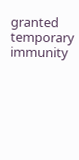granted temporary immunity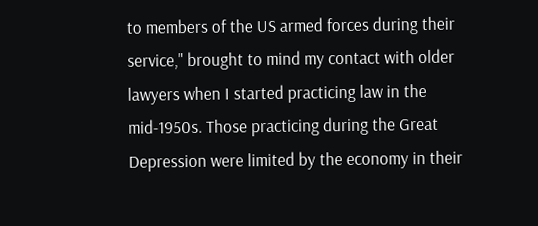to members of the US armed forces during their service," brought to mind my contact with older lawyers when I started practicing law in the mid-1950s. Those practicing during the Great Depression were limited by the economy in their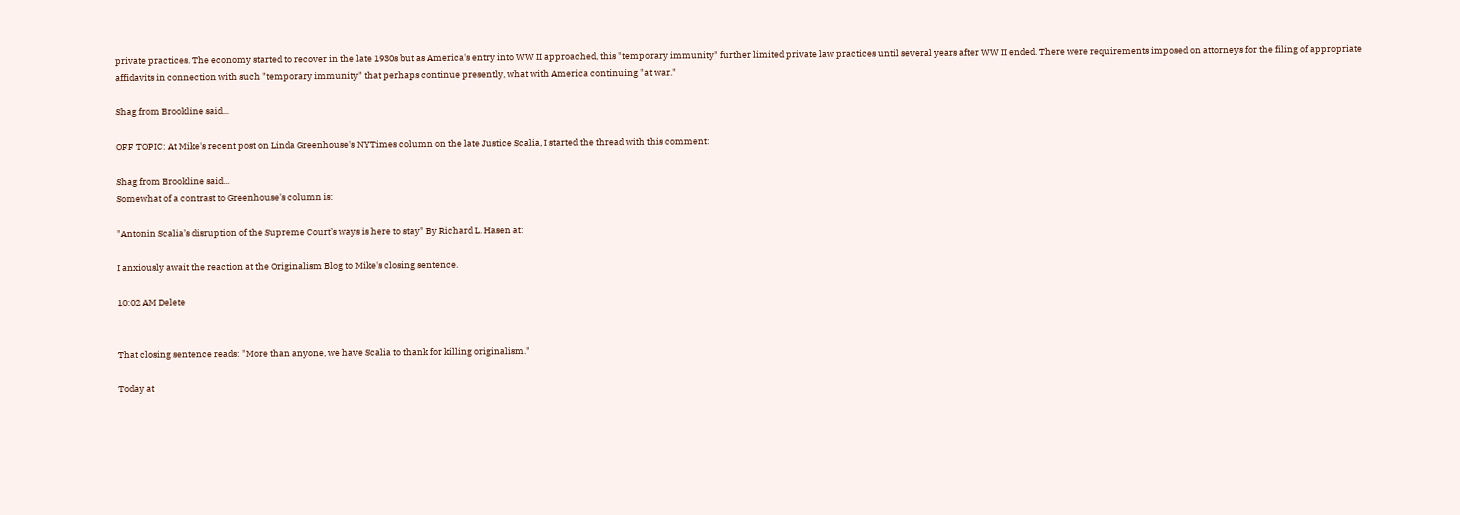private practices. The economy started to recover in the late 1930s but as America's entry into WW II approached, this "temporary immunity" further limited private law practices until several years after WW II ended. There were requirements imposed on attorneys for the filing of appropriate affidavits in connection with such "temporary immunity" that perhaps continue presently, what with America continuing "at war."

Shag from Brookline said...

OFF TOPIC: At Mike's recent post on Linda Greenhouse's NYTimes column on the late Justice Scalia, I started the thread with this comment:

Shag from Brookline said...
Somewhat of a contrast to Greenhouse's column is:

"Antonin Scalia’s disruption of the Supreme Court’s ways is here to stay" By Richard L. Hasen at:

I anxiously await the reaction at the Originalism Blog to Mike's closing sentence.

10:02 AM Delete


That closing sentence reads: "More than anyone, we have Scalia to thank for killing originalism."

Today at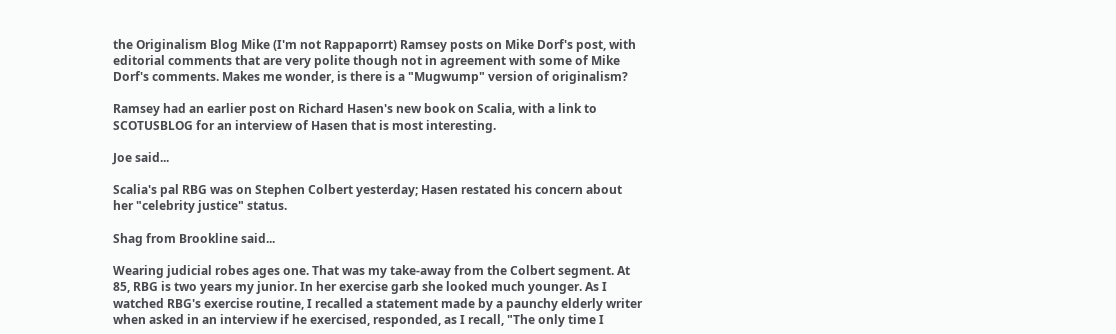the Originalism Blog Mike (I'm not Rappaporrt) Ramsey posts on Mike Dorf's post, with editorial comments that are very polite though not in agreement with some of Mike Dorf's comments. Makes me wonder, is there is a "Mugwump" version of originalism?

Ramsey had an earlier post on Richard Hasen's new book on Scalia, with a link to SCOTUSBLOG for an interview of Hasen that is most interesting.

Joe said...

Scalia's pal RBG was on Stephen Colbert yesterday; Hasen restated his concern about her "celebrity justice" status.

Shag from Brookline said...

Wearing judicial robes ages one. That was my take-away from the Colbert segment. At 85, RBG is two years my junior. In her exercise garb she looked much younger. As I watched RBG's exercise routine, I recalled a statement made by a paunchy elderly writer when asked in an interview if he exercised, responded, as I recall, "The only time I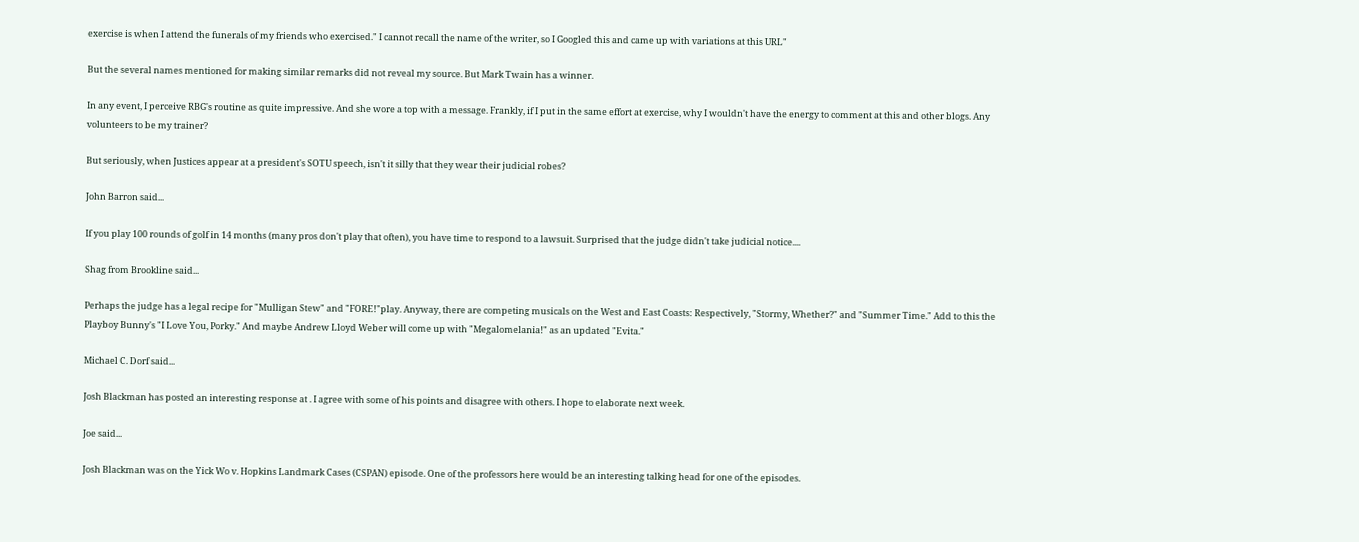exercise is when I attend the funerals of my friends who exercised." I cannot recall the name of the writer, so I Googled this and came up with variations at this URL"

But the several names mentioned for making similar remarks did not reveal my source. But Mark Twain has a winner.

In any event, I perceive RBG's routine as quite impressive. And she wore a top with a message. Frankly, if I put in the same effort at exercise, why I wouldn't have the energy to comment at this and other blogs. Any volunteers to be my trainer?

But seriously, when Justices appear at a president's SOTU speech, isn't it silly that they wear their judicial robes?

John Barron said...

If you play 100 rounds of golf in 14 months (many pros don't play that often), you have time to respond to a lawsuit. Surprised that the judge didn't take judicial notice....

Shag from Brookline said...

Perhaps the judge has a legal recipe for "Mulligan Stew" and "FORE!"play. Anyway, there are competing musicals on the West and East Coasts: Respectively, "Stormy, Whether?" and "Summer Time." Add to this the Playboy Bunny's "I Love You, Porky." And maybe Andrew Lloyd Weber will come up with "Megalomelania!" as an updated "Evita."

Michael C. Dorf said...

Josh Blackman has posted an interesting response at . I agree with some of his points and disagree with others. I hope to elaborate next week.

Joe said...

Josh Blackman was on the Yick Wo v. Hopkins Landmark Cases (CSPAN) episode. One of the professors here would be an interesting talking head for one of the episodes.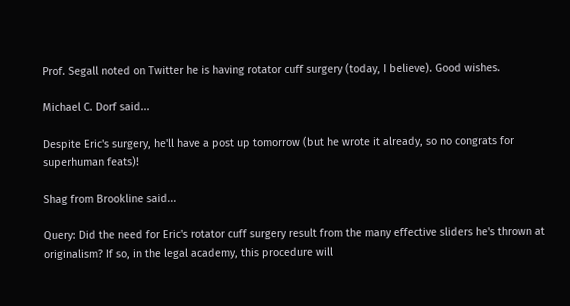Prof. Segall noted on Twitter he is having rotator cuff surgery (today, I believe). Good wishes.

Michael C. Dorf said...

Despite Eric's surgery, he'll have a post up tomorrow (but he wrote it already, so no congrats for superhuman feats)!

Shag from Brookline said...

Query: Did the need for Eric's rotator cuff surgery result from the many effective sliders he's thrown at originalism? If so, in the legal academy, this procedure will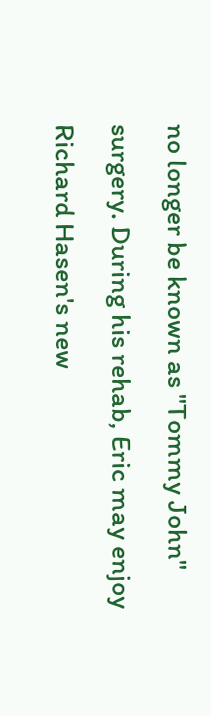no longer be known as "Tommy John" surgery. During his rehab, Eric may enjoy Richard Hasen's new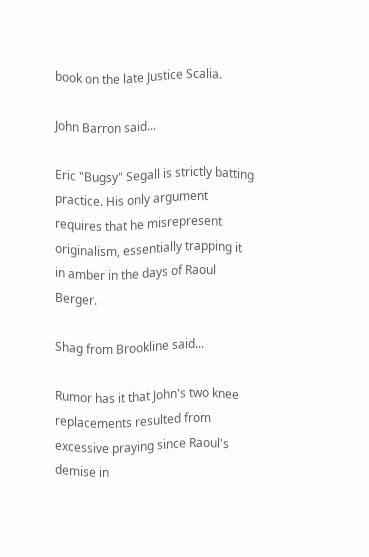book on the late Justice Scalia.

John Barron said...

Eric "Bugsy" Segall is strictly batting practice. His only argument requires that he misrepresent originalism, essentially trapping it in amber in the days of Raoul Berger.

Shag from Brookline said...

Rumor has it that John's two knee replacements resulted from excessive praying since Raoul's demise in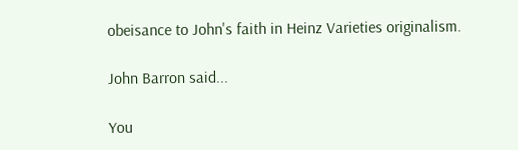obeisance to John's faith in Heinz Varieties originalism.

John Barron said...

You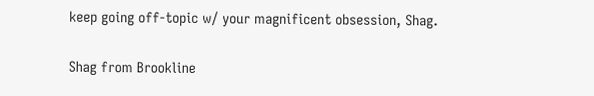keep going off-topic w/ your magnificent obsession, Shag.

Shag from Brookline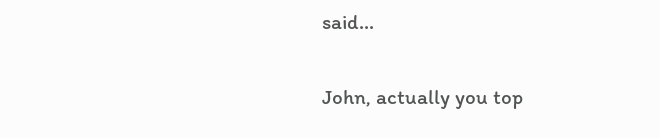said...

John, actually you top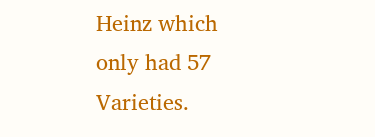Heinz which only had 57 Varieties.